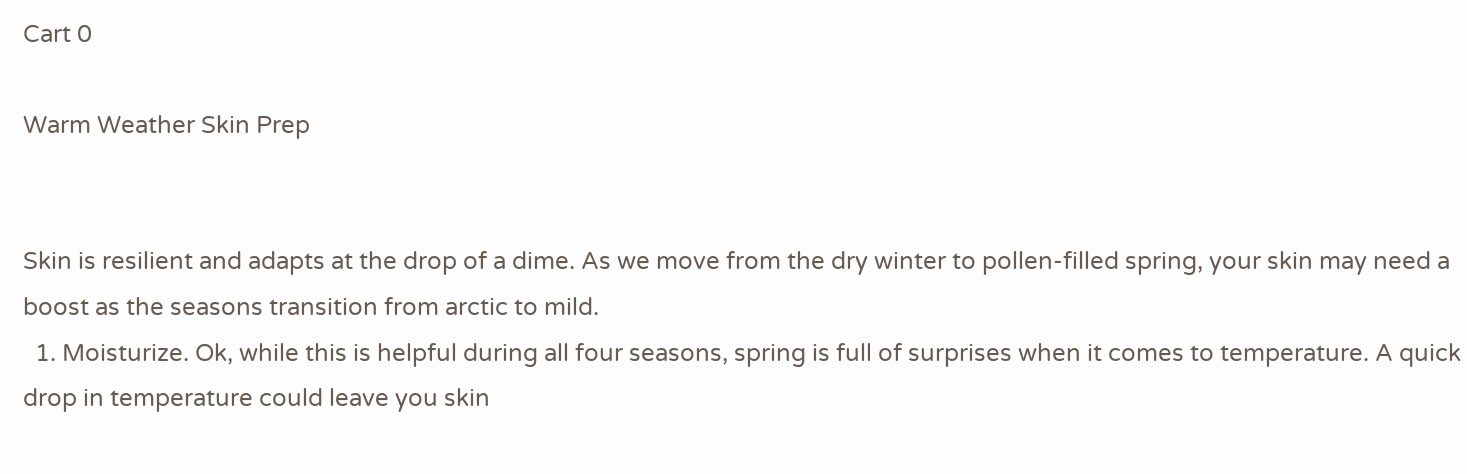Cart 0

Warm Weather Skin Prep


Skin is resilient and adapts at the drop of a dime. As we move from the dry winter to pollen-filled spring, your skin may need a boost as the seasons transition from arctic to mild.
  1. Moisturize. Ok, while this is helpful during all four seasons, spring is full of surprises when it comes to temperature. A quick drop in temperature could leave you skin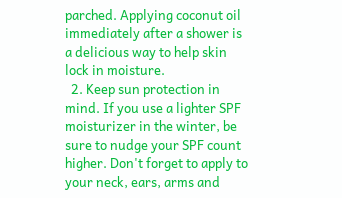parched. Applying coconut oil immediately after a shower is a delicious way to help skin lock in moisture.
  2. Keep sun protection in mind. If you use a lighter SPF moisturizer in the winter, be sure to nudge your SPF count higher. Don't forget to apply to your neck, ears, arms and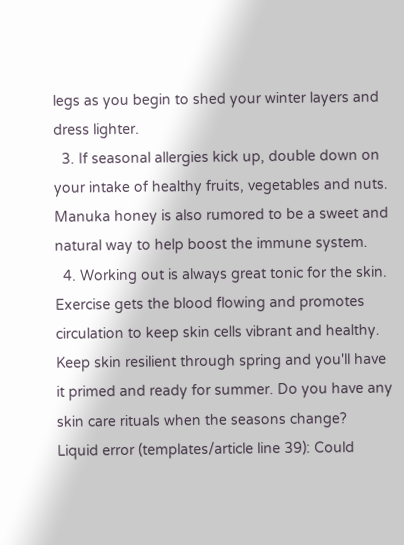legs as you begin to shed your winter layers and dress lighter.
  3. If seasonal allergies kick up, double down on your intake of healthy fruits, vegetables and nuts. Manuka honey is also rumored to be a sweet and natural way to help boost the immune system.
  4. Working out is always great tonic for the skin. Exercise gets the blood flowing and promotes circulation to keep skin cells vibrant and healthy.
Keep skin resilient through spring and you'll have it primed and ready for summer. Do you have any skin care rituals when the seasons change?
Liquid error (templates/article line 39): Could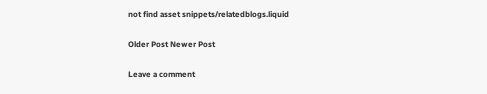not find asset snippets/relatedblogs.liquid

Older Post Newer Post

Leave a comment